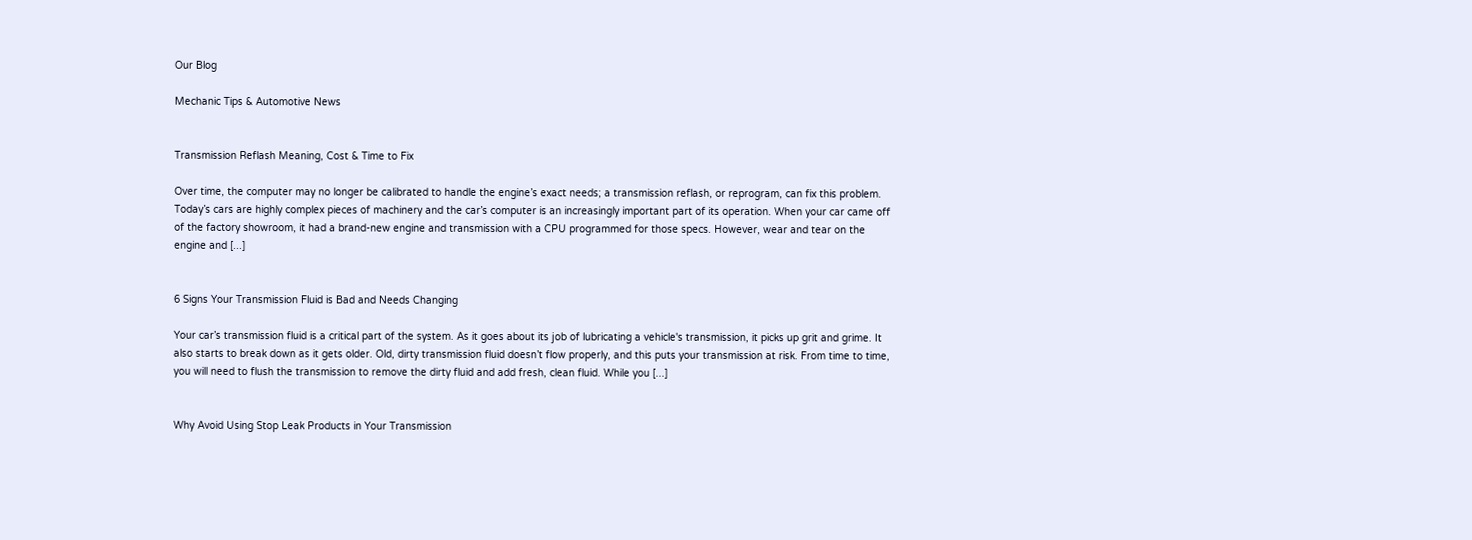Our Blog

Mechanic Tips & Automotive News


Transmission Reflash Meaning, Cost & Time to Fix

Over time, the computer may no longer be calibrated to handle the engine’s exact needs; a transmission reflash, or reprogram, can fix this problem. Today’s cars are highly complex pieces of machinery and the car’s computer is an increasingly important part of its operation. When your car came off of the factory showroom, it had a brand-new engine and transmission with a CPU programmed for those specs. However, wear and tear on the engine and [...]


6 Signs Your Transmission Fluid is Bad and Needs Changing

Your car’s transmission fluid is a critical part of the system. As it goes about its job of lubricating a vehicle's transmission, it picks up grit and grime. It also starts to break down as it gets older. Old, dirty transmission fluid doesn’t flow properly, and this puts your transmission at risk. From time to time, you will need to flush the transmission to remove the dirty fluid and add fresh, clean fluid. While you [...]


Why Avoid Using Stop Leak Products in Your Transmission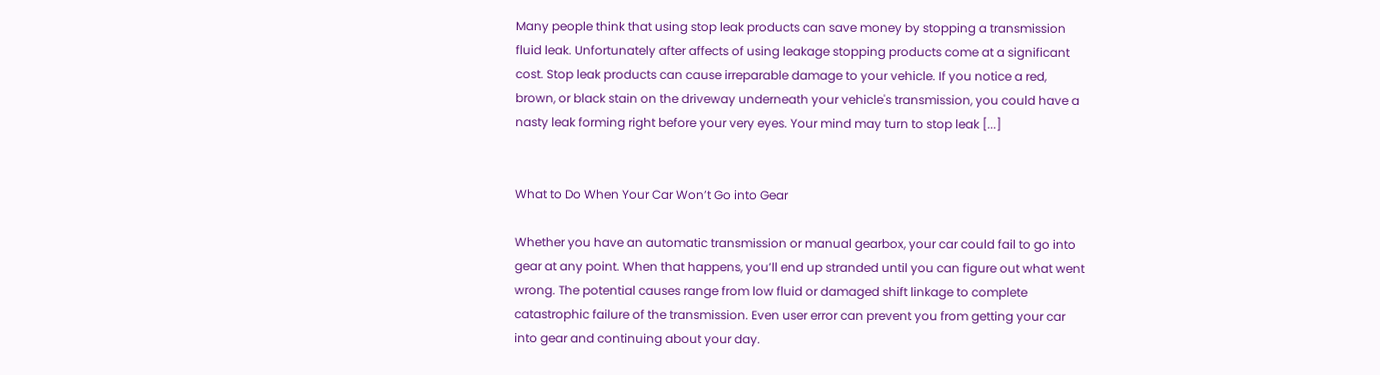Many people think that using stop leak products can save money by stopping a transmission fluid leak. Unfortunately after affects of using leakage stopping products come at a significant cost. Stop leak products can cause irreparable damage to your vehicle. If you notice a red, brown, or black stain on the driveway underneath your vehicle's transmission, you could have a nasty leak forming right before your very eyes. Your mind may turn to stop leak [...]


What to Do When Your Car Won’t Go into Gear

Whether you have an automatic transmission or manual gearbox, your car could fail to go into gear at any point. When that happens, you’ll end up stranded until you can figure out what went wrong. The potential causes range from low fluid or damaged shift linkage to complete catastrophic failure of the transmission. Even user error can prevent you from getting your car into gear and continuing about your day.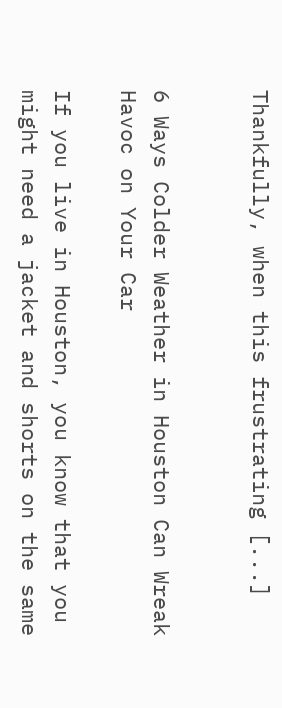Thankfully, when this frustrating [...]


6 Ways Colder Weather in Houston Can Wreak Havoc on Your Car

If you live in Houston, you know that you might need a jacket and shorts on the same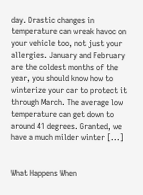day. Drastic changes in temperature can wreak havoc on your vehicle too, not just your allergies. January and February are the coldest months of the year, you should know how to winterize your car to protect it through March. The average low temperature can get down to around 41 degrees. Granted, we have a much milder winter [...]


What Happens When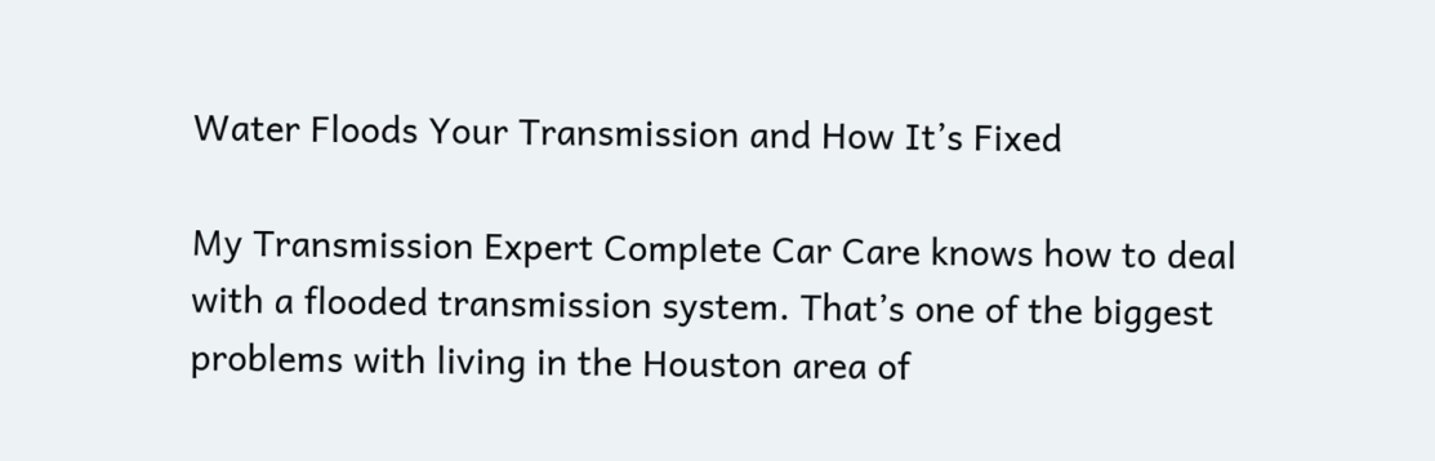Water Floods Your Transmission and How It’s Fixed

My Transmission Expert Complete Car Care knows how to deal with a flooded transmission system. That’s one of the biggest problems with living in the Houston area of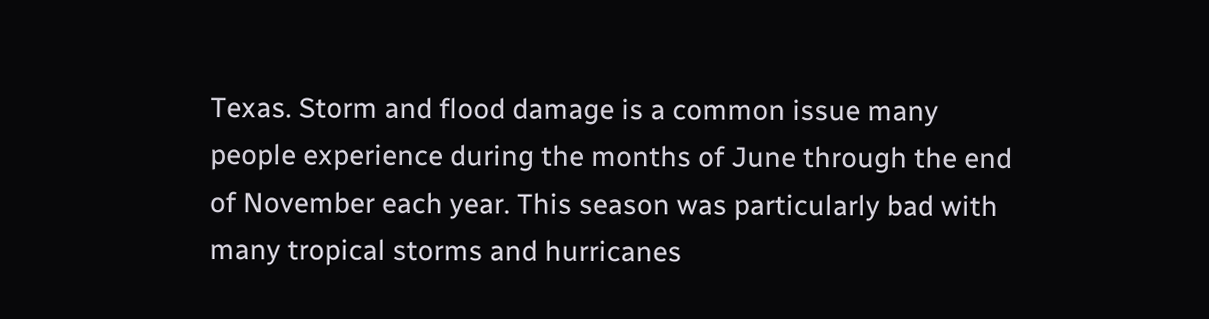Texas. Storm and flood damage is a common issue many people experience during the months of June through the end of November each year. This season was particularly bad with many tropical storms and hurricanes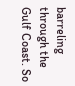barreling through the Gulf Coast. So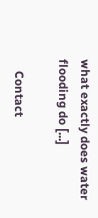what exactly does water flooding do [...]

    Contact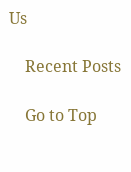Us

    Recent Posts

    Go to Top